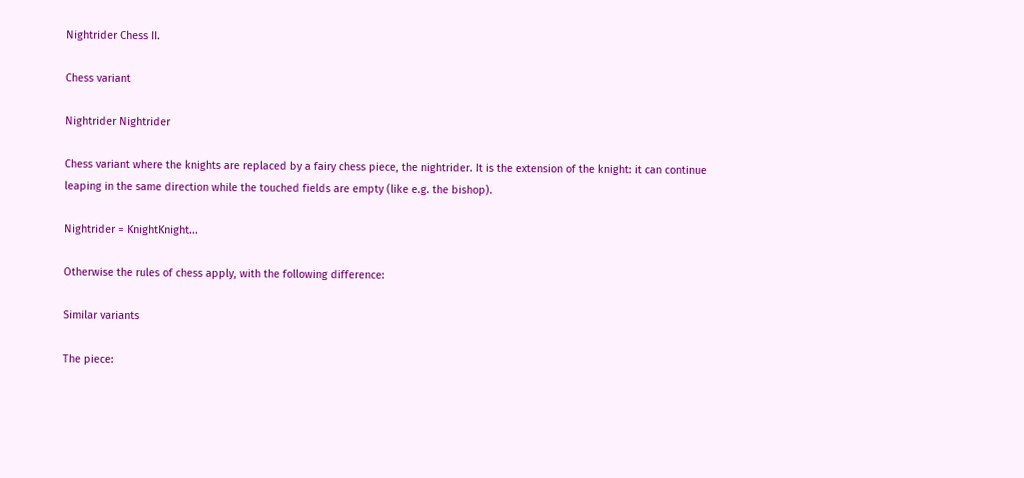Nightrider Chess II.

Chess variant

Nightrider Nightrider

Chess variant where the knights are replaced by a fairy chess piece, the nightrider. It is the extension of the knight: it can continue leaping in the same direction while the touched fields are empty (like e.g. the bishop).

Nightrider = KnightKnight...

Otherwise the rules of chess apply, with the following difference:

Similar variants

The piece: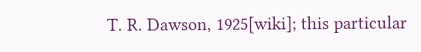T. R. Dawson, 1925[wiki]; this particular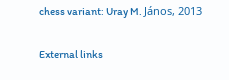chess variant: Uray M. János, 2013

External links